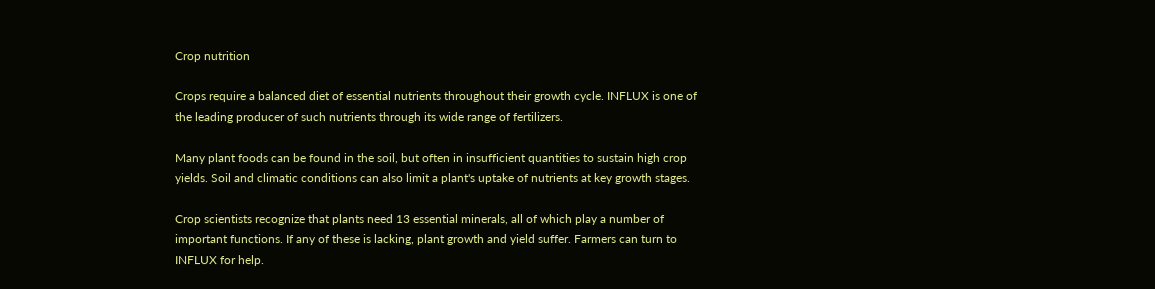Crop nutrition

Crops require a balanced diet of essential nutrients throughout their growth cycle. INFLUX is one of the leading producer of such nutrients through its wide range of fertilizers.

Many plant foods can be found in the soil, but often in insufficient quantities to sustain high crop yields. Soil and climatic conditions can also limit a plant's uptake of nutrients at key growth stages.

Crop scientists recognize that plants need 13 essential minerals, all of which play a number of important functions. If any of these is lacking, plant growth and yield suffer. Farmers can turn to INFLUX for help.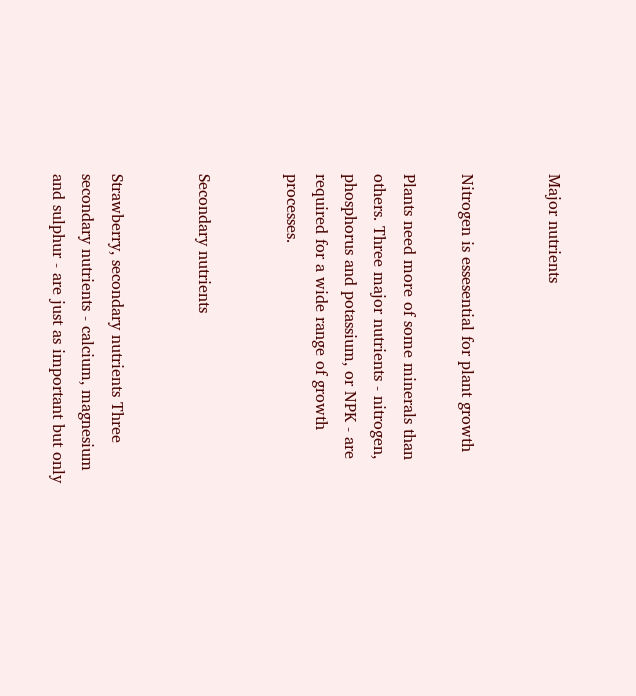Major nutrients


Nitrogen is essesential for plant growth

Plants need more of some minerals than others. Three major nutrients - nitrogen, phosphorus and potassium, or NPK - are required for a wide range of growth processes.


Secondary nutrients


Strawberry, secondary nutrients Three secondary nutrients - calcium, magnesium and sulphur - are just as important but only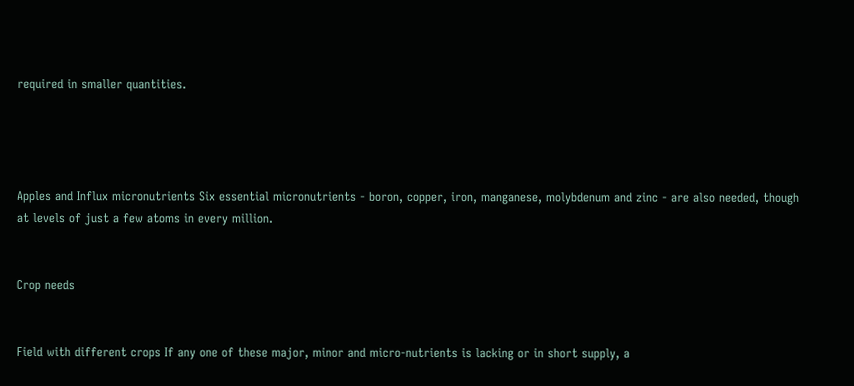required in smaller quantities.




Apples and Influx micronutrients Six essential micronutrients - boron, copper, iron, manganese, molybdenum and zinc - are also needed, though at levels of just a few atoms in every million.


Crop needs


Field with different crops If any one of these major, minor and micro-nutrients is lacking or in short supply, a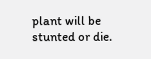plant will be stunted or die.